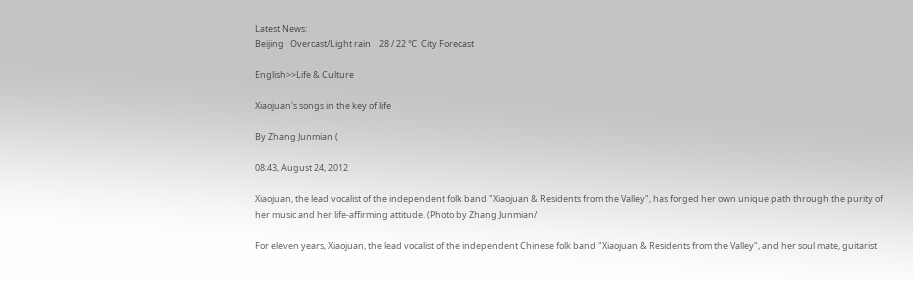Latest News:
Beijing   Overcast/Light rain    28 / 22 ℃  City Forecast

English>>Life & Culture

Xiaojuan's songs in the key of life

By Zhang Junmian (

08:43, August 24, 2012

Xiaojuan, the lead vocalist of the independent folk band "Xiaojuan & Residents from the Valley", has forged her own unique path through the purity of her music and her life-affirming attitude. (Photo by Zhang Junmian/

For eleven years, Xiaojuan, the lead vocalist of the independent Chinese folk band "Xiaojuan & Residents from the Valley", and her soul mate, guitarist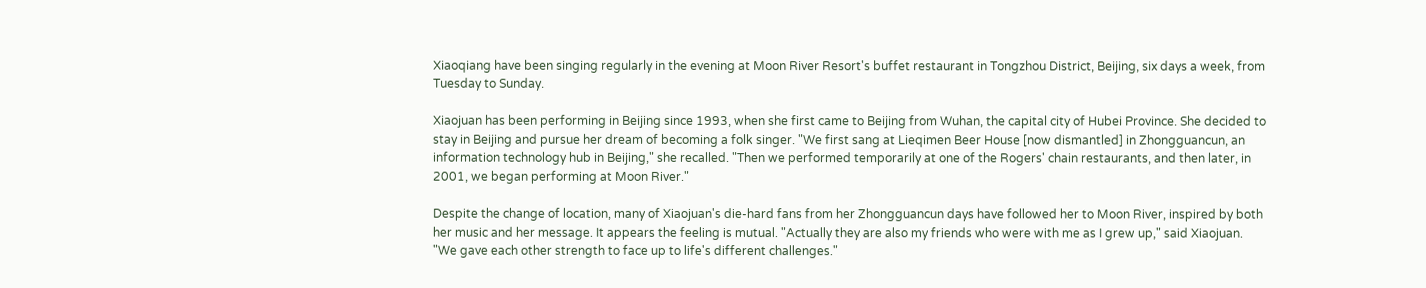Xiaoqiang have been singing regularly in the evening at Moon River Resort's buffet restaurant in Tongzhou District, Beijing, six days a week, from Tuesday to Sunday.

Xiaojuan has been performing in Beijing since 1993, when she first came to Beijing from Wuhan, the capital city of Hubei Province. She decided to stay in Beijing and pursue her dream of becoming a folk singer. "We first sang at Lieqimen Beer House [now dismantled] in Zhongguancun, an information technology hub in Beijing," she recalled. "Then we performed temporarily at one of the Rogers' chain restaurants, and then later, in 2001, we began performing at Moon River."

Despite the change of location, many of Xiaojuan's die-hard fans from her Zhongguancun days have followed her to Moon River, inspired by both her music and her message. It appears the feeling is mutual. "Actually they are also my friends who were with me as I grew up," said Xiaojuan. "We gave each other strength to face up to life's different challenges."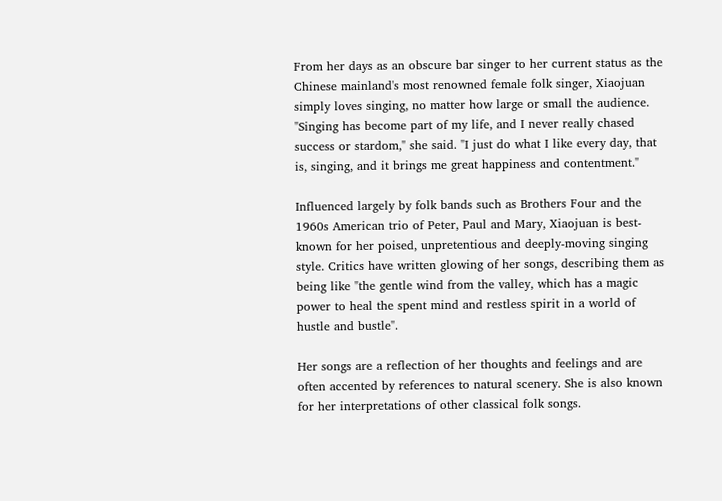From her days as an obscure bar singer to her current status as the Chinese mainland's most renowned female folk singer, Xiaojuan simply loves singing, no matter how large or small the audience. "Singing has become part of my life, and I never really chased success or stardom," she said. "I just do what I like every day, that is, singing, and it brings me great happiness and contentment."

Influenced largely by folk bands such as Brothers Four and the 1960s American trio of Peter, Paul and Mary, Xiaojuan is best-known for her poised, unpretentious and deeply-moving singing style. Critics have written glowing of her songs, describing them as being like "the gentle wind from the valley, which has a magic power to heal the spent mind and restless spirit in a world of hustle and bustle".

Her songs are a reflection of her thoughts and feelings and are often accented by references to natural scenery. She is also known for her interpretations of other classical folk songs.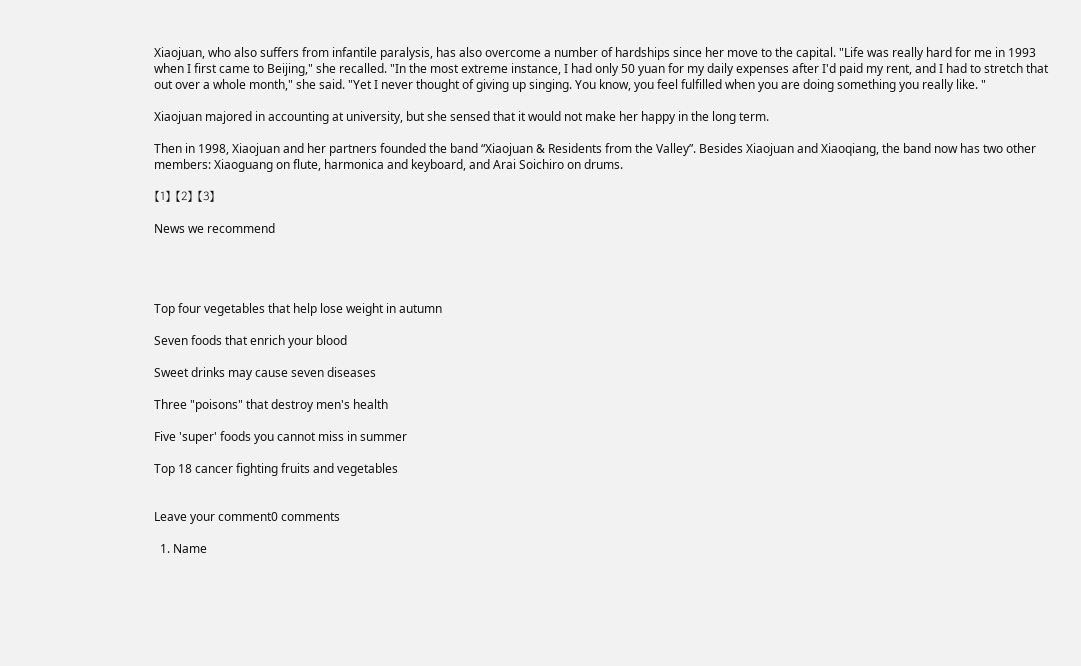Xiaojuan, who also suffers from infantile paralysis, has also overcome a number of hardships since her move to the capital. "Life was really hard for me in 1993 when I first came to Beijing," she recalled. "In the most extreme instance, I had only 50 yuan for my daily expenses after I'd paid my rent, and I had to stretch that out over a whole month," she said. "Yet I never thought of giving up singing. You know, you feel fulfilled when you are doing something you really like. "

Xiaojuan majored in accounting at university, but she sensed that it would not make her happy in the long term.

Then in 1998, Xiaojuan and her partners founded the band “Xiaojuan & Residents from the Valley”. Besides Xiaojuan and Xiaoqiang, the band now has two other members: Xiaoguang on flute, harmonica and keyboard, and Arai Soichiro on drums.

【1】 【2】 【3】

News we recommend




Top four vegetables that help lose weight in autumn

Seven foods that enrich your blood

Sweet drinks may cause seven diseases

Three "poisons" that destroy men's health

Five 'super' foods you cannot miss in summer

Top 18 cancer fighting fruits and vegetables


Leave your comment0 comments

  1. Name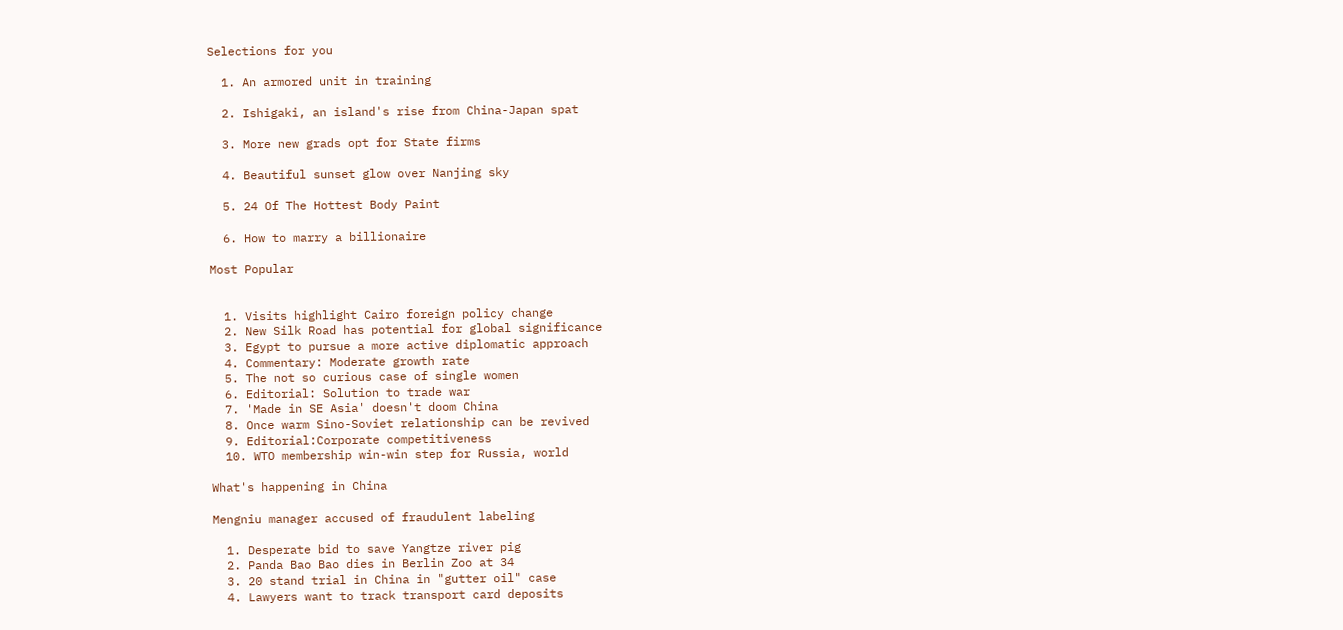Selections for you

  1. An armored unit in training

  2. Ishigaki, an island's rise from China-Japan spat

  3. More new grads opt for State firms

  4. Beautiful sunset glow over Nanjing sky

  5. 24 Of The Hottest Body Paint

  6. How to marry a billionaire

Most Popular


  1. Visits highlight Cairo foreign policy change
  2. New Silk Road has potential for global significance
  3. Egypt to pursue a more active diplomatic approach
  4. Commentary: Moderate growth rate
  5. The not so curious case of single women
  6. Editorial: Solution to trade war
  7. 'Made in SE Asia' doesn't doom China
  8. Once warm Sino-Soviet relationship can be revived
  9. Editorial:Corporate competitiveness
  10. WTO membership win-win step for Russia, world

What's happening in China

Mengniu manager accused of fraudulent labeling

  1. Desperate bid to save Yangtze river pig
  2. Panda Bao Bao dies in Berlin Zoo at 34
  3. 20 stand trial in China in "gutter oil" case
  4. Lawyers want to track transport card deposits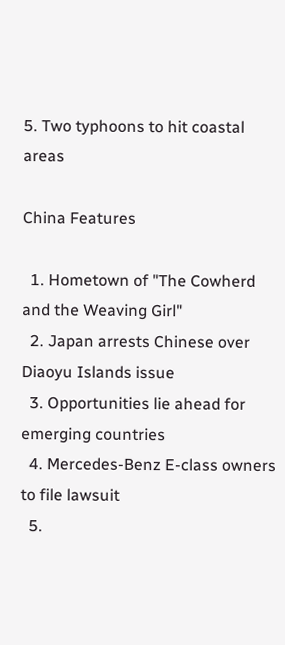5. Two typhoons to hit coastal areas

China Features

  1. Hometown of "The Cowherd and the Weaving Girl"
  2. Japan arrests Chinese over Diaoyu Islands issue
  3. Opportunities lie ahead for emerging countries
  4. Mercedes-Benz E-class owners to file lawsuit
  5.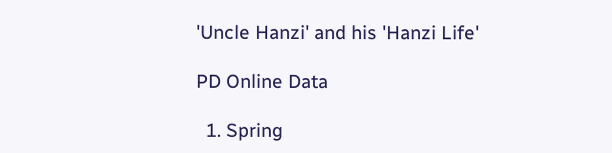'Uncle Hanzi' and his 'Hanzi Life'

PD Online Data

  1. Spring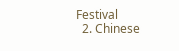Festival
  2. Chinese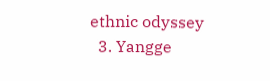ethnic odyssey
  3. Yangge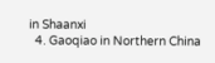in Shaanxi
  4. Gaoqiao in Northern China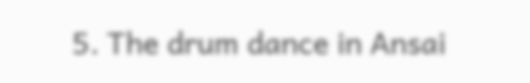5. The drum dance in Ansai